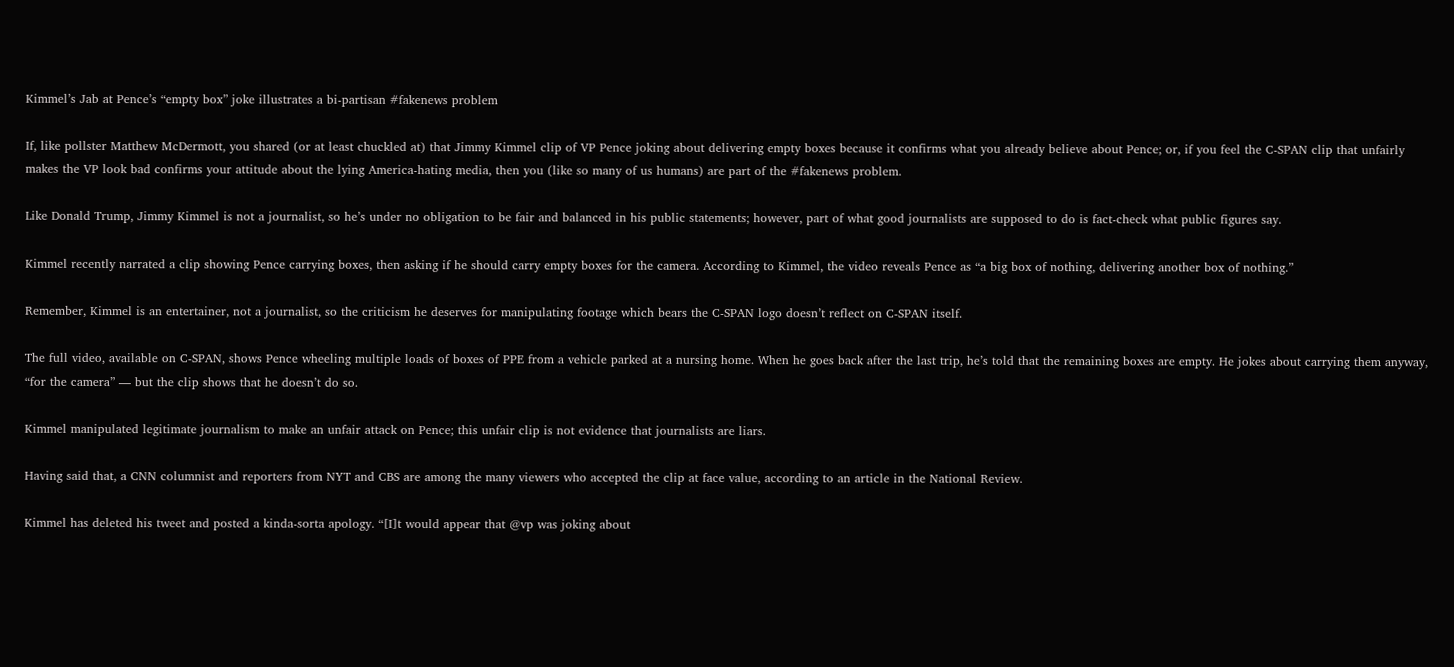Kimmel’s Jab at Pence’s “empty box” joke illustrates a bi-partisan #fakenews problem

If, like pollster Matthew McDermott, you shared (or at least chuckled at) that Jimmy Kimmel clip of VP Pence joking about delivering empty boxes because it confirms what you already believe about Pence; or, if you feel the C-SPAN clip that unfairly makes the VP look bad confirms your attitude about the lying America-hating media, then you (like so many of us humans) are part of the #fakenews problem.

Like Donald Trump, Jimmy Kimmel is not a journalist, so he’s under no obligation to be fair and balanced in his public statements; however, part of what good journalists are supposed to do is fact-check what public figures say.

Kimmel recently narrated a clip showing Pence carrying boxes, then asking if he should carry empty boxes for the camera. According to Kimmel, the video reveals Pence as “a big box of nothing, delivering another box of nothing.”

Remember, Kimmel is an entertainer, not a journalist, so the criticism he deserves for manipulating footage which bears the C-SPAN logo doesn’t reflect on C-SPAN itself.

The full video, available on C-SPAN, shows Pence wheeling multiple loads of boxes of PPE from a vehicle parked at a nursing home. When he goes back after the last trip, he’s told that the remaining boxes are empty. He jokes about carrying them anyway, “for the camera” — but the clip shows that he doesn’t do so.

Kimmel manipulated legitimate journalism to make an unfair attack on Pence; this unfair clip is not evidence that journalists are liars.

Having said that, a CNN columnist and reporters from NYT and CBS are among the many viewers who accepted the clip at face value, according to an article in the National Review.

Kimmel has deleted his tweet and posted a kinda-sorta apology. “[I]t would appear that @vp was joking about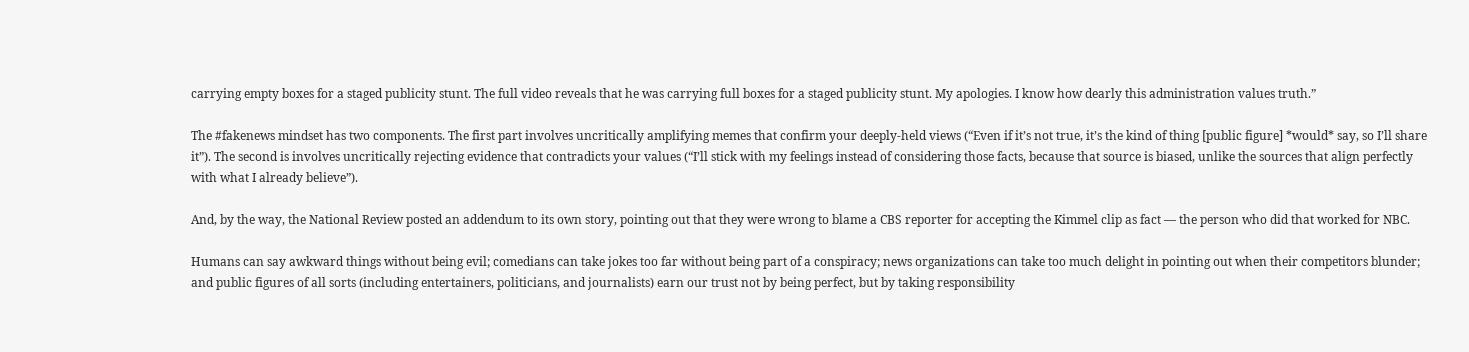carrying empty boxes for a staged publicity stunt. The full video reveals that he was carrying full boxes for a staged publicity stunt. My apologies. I know how dearly this administration values truth.”

The #fakenews mindset has two components. The first part involves uncritically amplifying memes that confirm your deeply-held views (“Even if it’s not true, it’s the kind of thing [public figure] *would* say, so I’ll share it”). The second is involves uncritically rejecting evidence that contradicts your values (“I’ll stick with my feelings instead of considering those facts, because that source is biased, unlike the sources that align perfectly with what I already believe”).

And, by the way, the National Review posted an addendum to its own story, pointing out that they were wrong to blame a CBS reporter for accepting the Kimmel clip as fact — the person who did that worked for NBC.

Humans can say awkward things without being evil; comedians can take jokes too far without being part of a conspiracy; news organizations can take too much delight in pointing out when their competitors blunder; and public figures of all sorts (including entertainers, politicians, and journalists) earn our trust not by being perfect, but by taking responsibility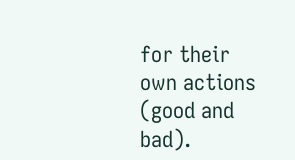for their own actions (good and bad).